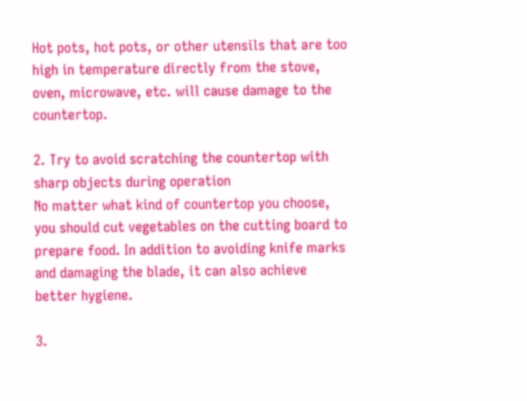Hot pots, hot pots, or other utensils that are too high in temperature directly from the stove, oven, microwave, etc. will cause damage to the countertop.

2. Try to avoid scratching the countertop with sharp objects during operation
No matter what kind of countertop you choose, you should cut vegetables on the cutting board to prepare food. In addition to avoiding knife marks and damaging the blade, it can also achieve better hygiene.

3.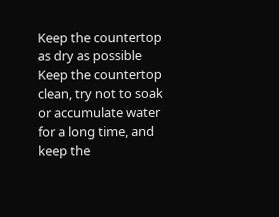Keep the countertop as dry as possible
Keep the countertop clean, try not to soak or accumulate water for a long time, and keep the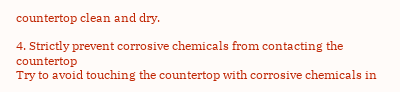countertop clean and dry.

4. Strictly prevent corrosive chemicals from contacting the countertop
Try to avoid touching the countertop with corrosive chemicals in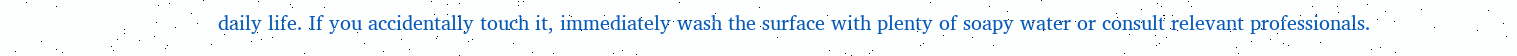daily life. If you accidentally touch it, immediately wash the surface with plenty of soapy water or consult relevant professionals.